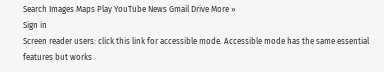Search Images Maps Play YouTube News Gmail Drive More »
Sign in
Screen reader users: click this link for accessible mode. Accessible mode has the same essential features but works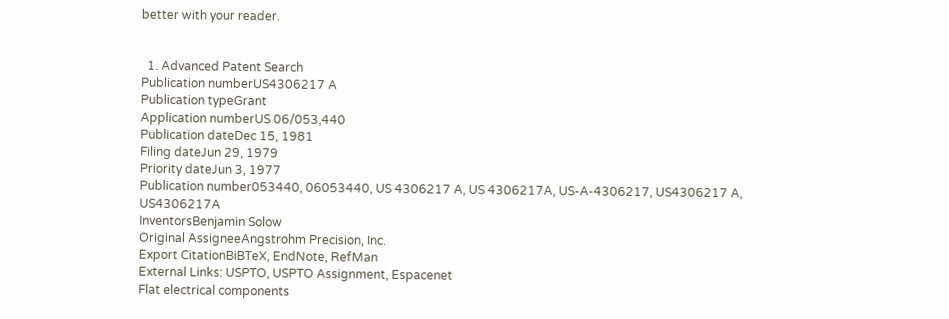better with your reader.


  1. Advanced Patent Search
Publication numberUS4306217 A
Publication typeGrant
Application numberUS 06/053,440
Publication dateDec 15, 1981
Filing dateJun 29, 1979
Priority dateJun 3, 1977
Publication number053440, 06053440, US 4306217 A, US 4306217A, US-A-4306217, US4306217 A, US4306217A
InventorsBenjamin Solow
Original AssigneeAngstrohm Precision, Inc.
Export CitationBiBTeX, EndNote, RefMan
External Links: USPTO, USPTO Assignment, Espacenet
Flat electrical components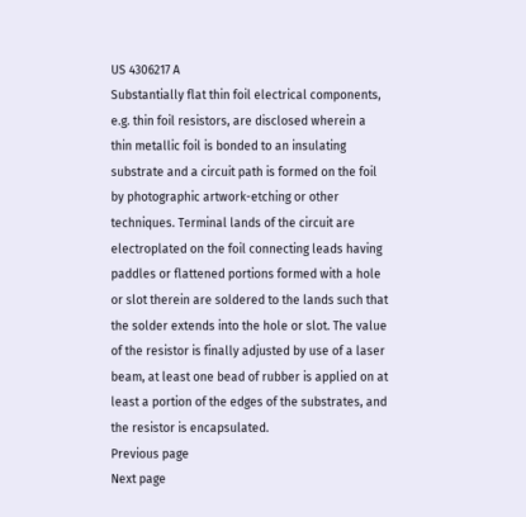US 4306217 A
Substantially flat thin foil electrical components, e.g. thin foil resistors, are disclosed wherein a thin metallic foil is bonded to an insulating substrate and a circuit path is formed on the foil by photographic artwork-etching or other techniques. Terminal lands of the circuit are electroplated on the foil connecting leads having paddles or flattened portions formed with a hole or slot therein are soldered to the lands such that the solder extends into the hole or slot. The value of the resistor is finally adjusted by use of a laser beam, at least one bead of rubber is applied on at least a portion of the edges of the substrates, and the resistor is encapsulated.
Previous page
Next page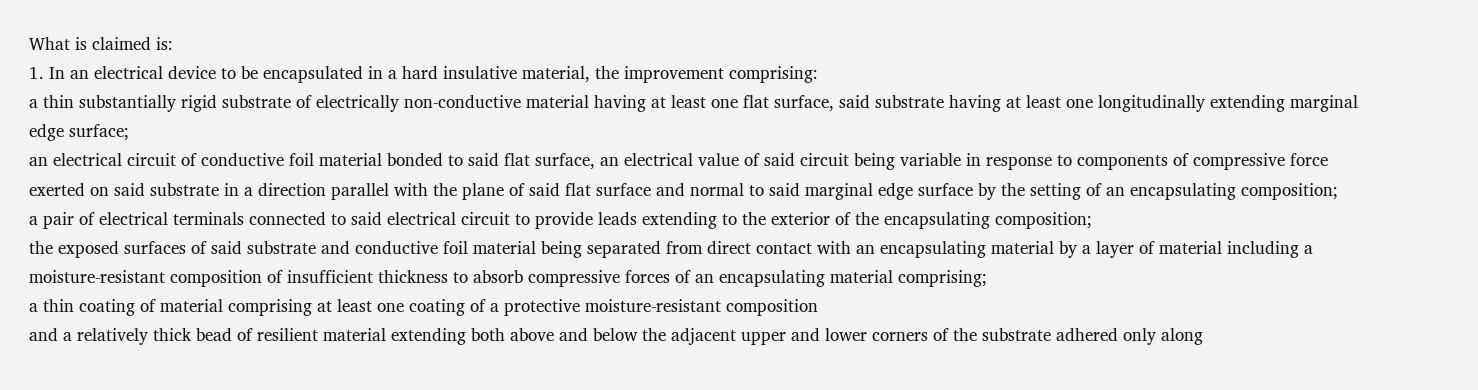What is claimed is:
1. In an electrical device to be encapsulated in a hard insulative material, the improvement comprising:
a thin substantially rigid substrate of electrically non-conductive material having at least one flat surface, said substrate having at least one longitudinally extending marginal edge surface;
an electrical circuit of conductive foil material bonded to said flat surface, an electrical value of said circuit being variable in response to components of compressive force exerted on said substrate in a direction parallel with the plane of said flat surface and normal to said marginal edge surface by the setting of an encapsulating composition;
a pair of electrical terminals connected to said electrical circuit to provide leads extending to the exterior of the encapsulating composition;
the exposed surfaces of said substrate and conductive foil material being separated from direct contact with an encapsulating material by a layer of material including a moisture-resistant composition of insufficient thickness to absorb compressive forces of an encapsulating material comprising;
a thin coating of material comprising at least one coating of a protective moisture-resistant composition
and a relatively thick bead of resilient material extending both above and below the adjacent upper and lower corners of the substrate adhered only along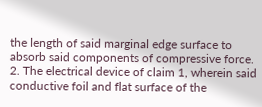the length of said marginal edge surface to absorb said components of compressive force.
2. The electrical device of claim 1, wherein said conductive foil and flat surface of the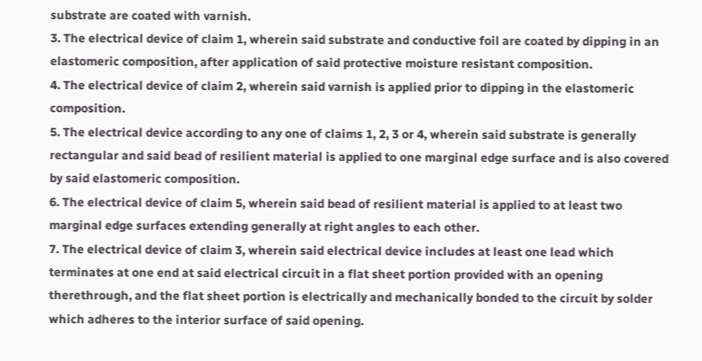substrate are coated with varnish.
3. The electrical device of claim 1, wherein said substrate and conductive foil are coated by dipping in an elastomeric composition, after application of said protective moisture resistant composition.
4. The electrical device of claim 2, wherein said varnish is applied prior to dipping in the elastomeric composition.
5. The electrical device according to any one of claims 1, 2, 3 or 4, wherein said substrate is generally rectangular and said bead of resilient material is applied to one marginal edge surface and is also covered by said elastomeric composition.
6. The electrical device of claim 5, wherein said bead of resilient material is applied to at least two marginal edge surfaces extending generally at right angles to each other.
7. The electrical device of claim 3, wherein said electrical device includes at least one lead which terminates at one end at said electrical circuit in a flat sheet portion provided with an opening therethrough, and the flat sheet portion is electrically and mechanically bonded to the circuit by solder which adheres to the interior surface of said opening.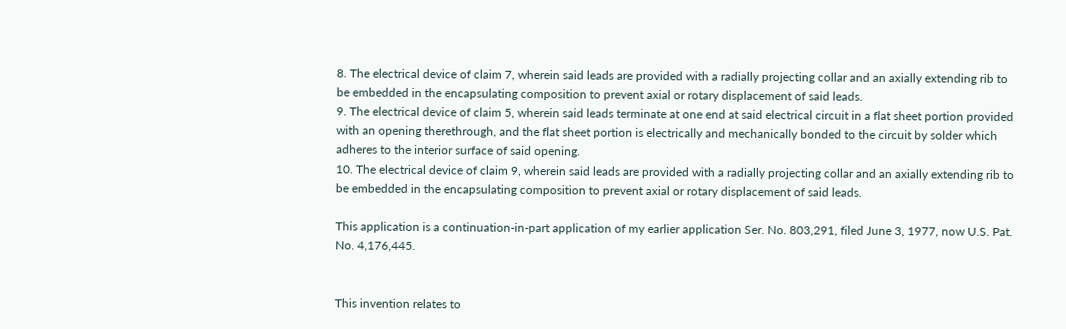8. The electrical device of claim 7, wherein said leads are provided with a radially projecting collar and an axially extending rib to be embedded in the encapsulating composition to prevent axial or rotary displacement of said leads.
9. The electrical device of claim 5, wherein said leads terminate at one end at said electrical circuit in a flat sheet portion provided with an opening therethrough, and the flat sheet portion is electrically and mechanically bonded to the circuit by solder which adheres to the interior surface of said opening.
10. The electrical device of claim 9, wherein said leads are provided with a radially projecting collar and an axially extending rib to be embedded in the encapsulating composition to prevent axial or rotary displacement of said leads.

This application is a continuation-in-part application of my earlier application Ser. No. 803,291, filed June 3, 1977, now U.S. Pat. No. 4,176,445.


This invention relates to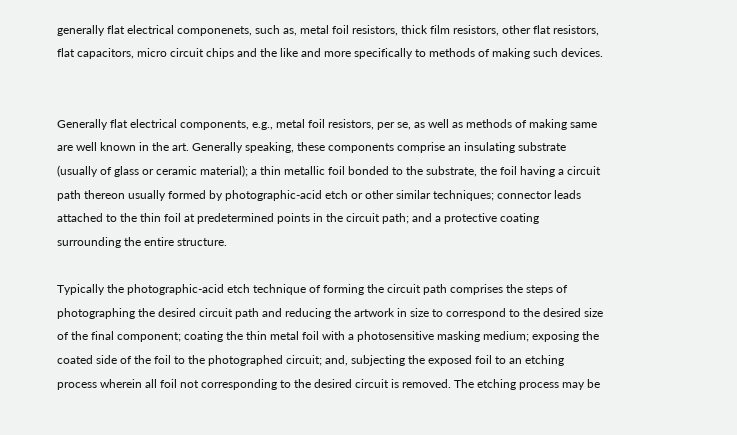generally flat electrical componenets, such as, metal foil resistors, thick film resistors, other flat resistors, flat capacitors, micro circuit chips and the like and more specifically to methods of making such devices.


Generally flat electrical components, e.g., metal foil resistors, per se, as well as methods of making same are well known in the art. Generally speaking, these components comprise an insulating substrate (usually of glass or ceramic material); a thin metallic foil bonded to the substrate, the foil having a circuit path thereon usually formed by photographic-acid etch or other similar techniques; connector leads attached to the thin foil at predetermined points in the circuit path; and a protective coating surrounding the entire structure.

Typically the photographic-acid etch technique of forming the circuit path comprises the steps of photographing the desired circuit path and reducing the artwork in size to correspond to the desired size of the final component; coating the thin metal foil with a photosensitive masking medium; exposing the coated side of the foil to the photographed circuit; and, subjecting the exposed foil to an etching process wherein all foil not corresponding to the desired circuit is removed. The etching process may be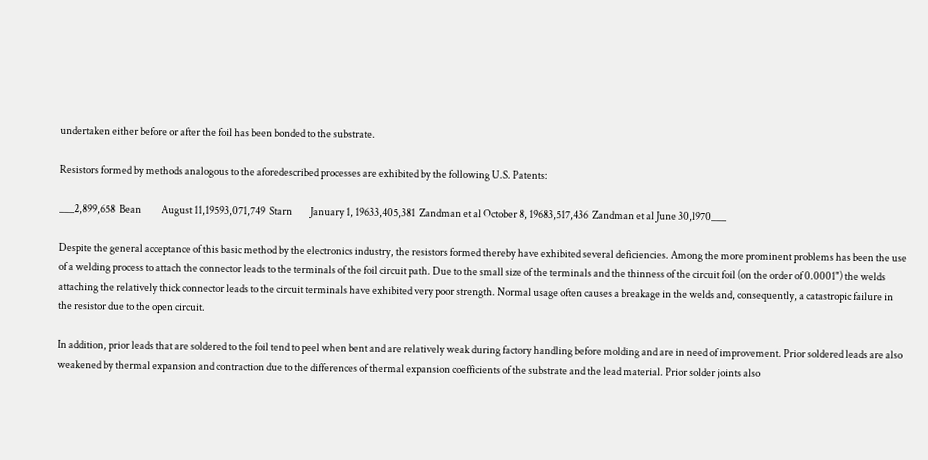undertaken either before or after the foil has been bonded to the substrate.

Resistors formed by methods analogous to the aforedescribed processes are exhibited by the following U.S. Patents:

___2,899,658  Bean          August 11,19593,071,749  Starn         January 1, 19633,405,381  Zandman et al October 8, 19683,517,436  Zandman et al June 30,l970___

Despite the general acceptance of this basic method by the electronics industry, the resistors formed thereby have exhibited several deficiencies. Among the more prominent problems has been the use of a welding process to attach the connector leads to the terminals of the foil circuit path. Due to the small size of the terminals and the thinness of the circuit foil (on the order of 0.0001") the welds attaching the relatively thick connector leads to the circuit terminals have exhibited very poor strength. Normal usage often causes a breakage in the welds and, consequently, a catastropic failure in the resistor due to the open circuit.

In addition, prior leads that are soldered to the foil tend to peel when bent and are relatively weak during factory handling before molding and are in need of improvement. Prior soldered leads are also weakened by thermal expansion and contraction due to the differences of thermal expansion coefficients of the substrate and the lead material. Prior solder joints also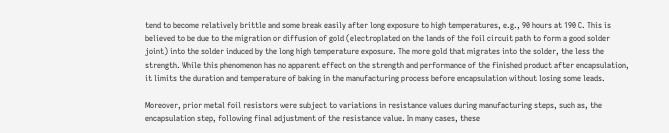tend to become relatively brittle and some break easily after long exposure to high temperatures, e.g., 90 hours at 190 C. This is believed to be due to the migration or diffusion of gold (electroplated on the lands of the foil circuit path to form a good solder joint) into the solder induced by the long high temperature exposure. The more gold that migrates into the solder, the less the strength. While this phenomenon has no apparent effect on the strength and performance of the finished product after encapsulation, it limits the duration and temperature of baking in the manufacturing process before encapsulation without losing some leads.

Moreover, prior metal foil resistors were subject to variations in resistance values during manufacturing steps, such as, the encapsulation step, following final adjustment of the resistance value. In many cases, these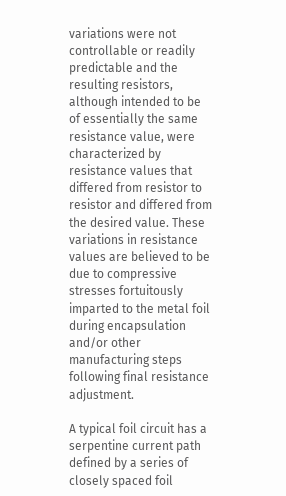variations were not controllable or readily predictable and the resulting resistors, although intended to be of essentially the same resistance value, were characterized by resistance values that differed from resistor to resistor and differed from the desired value. These variations in resistance values are believed to be due to compressive stresses fortuitously imparted to the metal foil during encapsulation and/or other manufacturing steps following final resistance adjustment.

A typical foil circuit has a serpentine current path defined by a series of closely spaced foil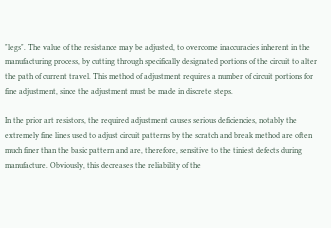"legs". The value of the resistance may be adjusted, to overcome inaccuracies inherent in the manufacturing process, by cutting through specifically designated portions of the circuit to alter the path of current travel. This method of adjustment requires a number of circuit portions for fine adjustment, since the adjustment must be made in discrete steps.

In the prior art resistors, the required adjustment causes serious deficiencies, notably the extremely fine lines used to adjust circuit patterns by the scratch and break method are often much finer than the basic pattern and are, therefore, sensitive to the tiniest defects during manufacture. Obviously, this decreases the reliability of the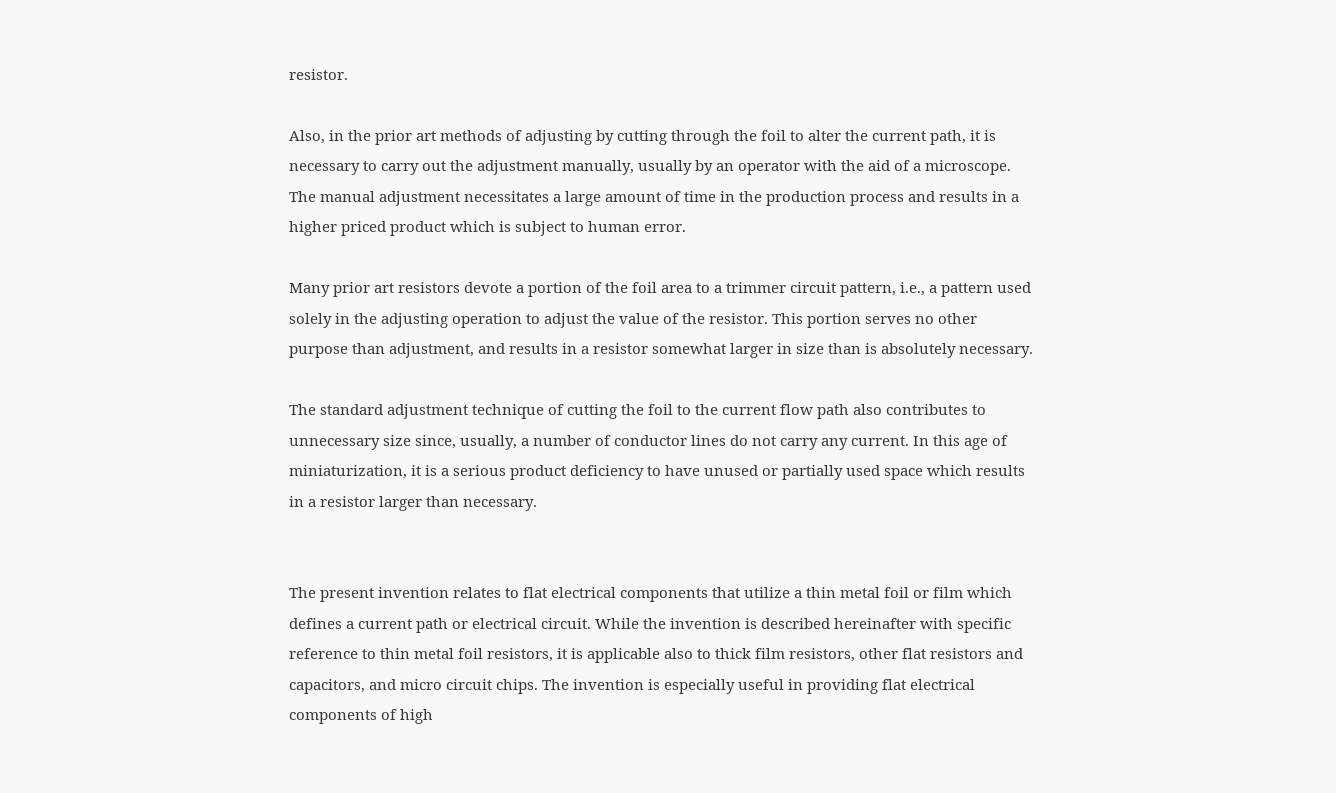resistor.

Also, in the prior art methods of adjusting by cutting through the foil to alter the current path, it is necessary to carry out the adjustment manually, usually by an operator with the aid of a microscope. The manual adjustment necessitates a large amount of time in the production process and results in a higher priced product which is subject to human error.

Many prior art resistors devote a portion of the foil area to a trimmer circuit pattern, i.e., a pattern used solely in the adjusting operation to adjust the value of the resistor. This portion serves no other purpose than adjustment, and results in a resistor somewhat larger in size than is absolutely necessary.

The standard adjustment technique of cutting the foil to the current flow path also contributes to unnecessary size since, usually, a number of conductor lines do not carry any current. In this age of miniaturization, it is a serious product deficiency to have unused or partially used space which results in a resistor larger than necessary.


The present invention relates to flat electrical components that utilize a thin metal foil or film which defines a current path or electrical circuit. While the invention is described hereinafter with specific reference to thin metal foil resistors, it is applicable also to thick film resistors, other flat resistors and capacitors, and micro circuit chips. The invention is especially useful in providing flat electrical components of high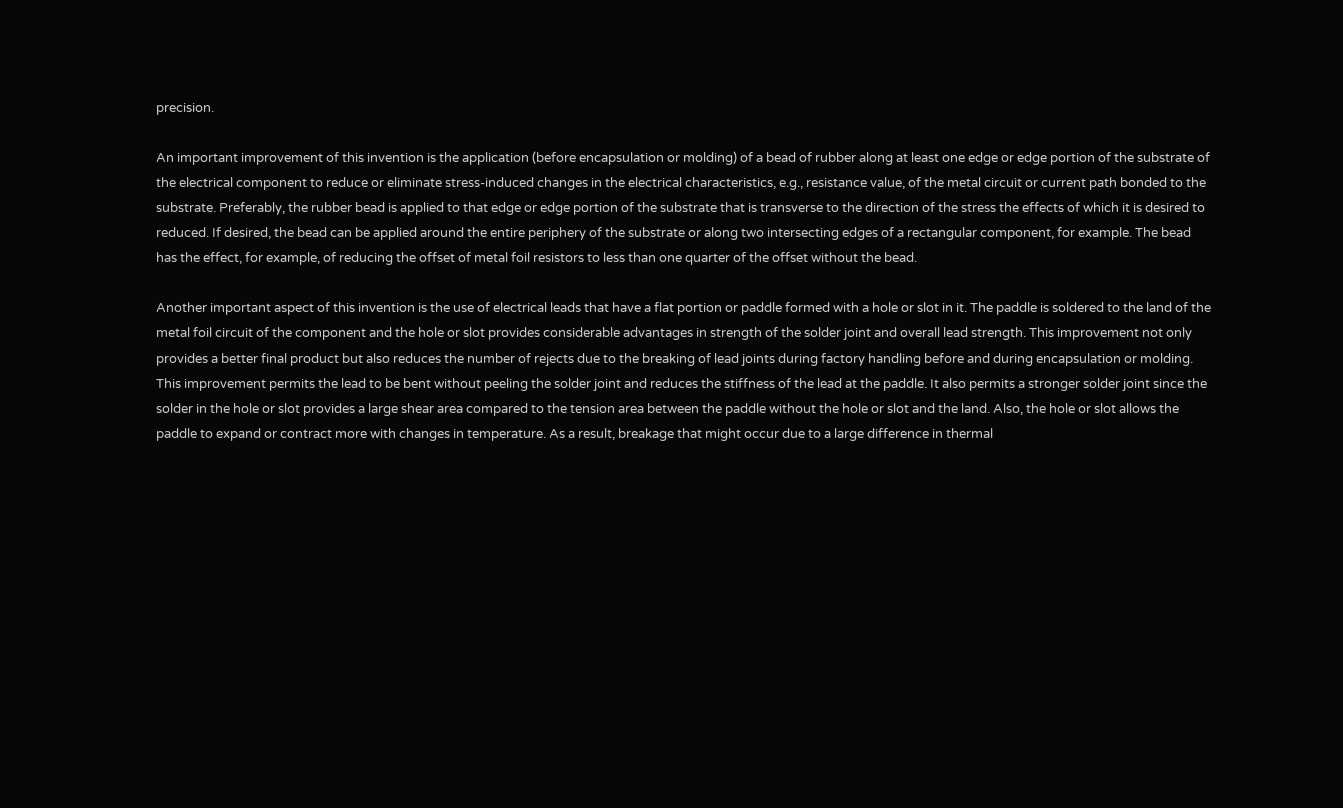precision.

An important improvement of this invention is the application (before encapsulation or molding) of a bead of rubber along at least one edge or edge portion of the substrate of the electrical component to reduce or eliminate stress-induced changes in the electrical characteristics, e.g., resistance value, of the metal circuit or current path bonded to the substrate. Preferably, the rubber bead is applied to that edge or edge portion of the substrate that is transverse to the direction of the stress the effects of which it is desired to reduced. If desired, the bead can be applied around the entire periphery of the substrate or along two intersecting edges of a rectangular component, for example. The bead has the effect, for example, of reducing the offset of metal foil resistors to less than one quarter of the offset without the bead.

Another important aspect of this invention is the use of electrical leads that have a flat portion or paddle formed with a hole or slot in it. The paddle is soldered to the land of the metal foil circuit of the component and the hole or slot provides considerable advantages in strength of the solder joint and overall lead strength. This improvement not only provides a better final product but also reduces the number of rejects due to the breaking of lead joints during factory handling before and during encapsulation or molding. This improvement permits the lead to be bent without peeling the solder joint and reduces the stiffness of the lead at the paddle. It also permits a stronger solder joint since the solder in the hole or slot provides a large shear area compared to the tension area between the paddle without the hole or slot and the land. Also, the hole or slot allows the paddle to expand or contract more with changes in temperature. As a result, breakage that might occur due to a large difference in thermal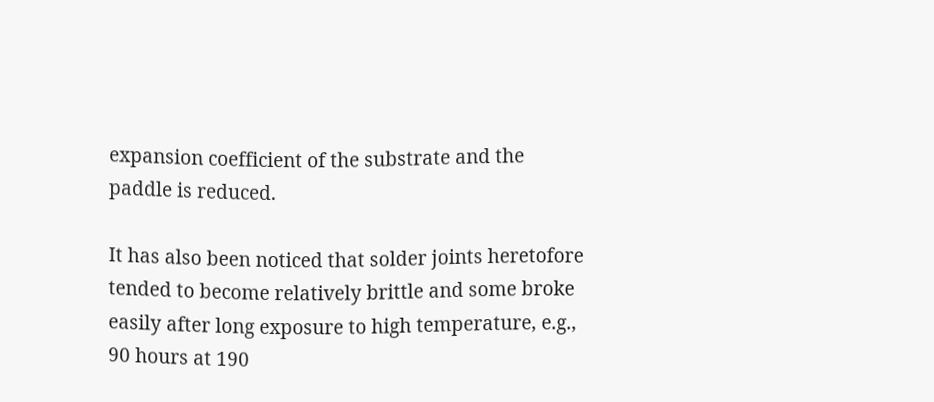expansion coefficient of the substrate and the paddle is reduced.

It has also been noticed that solder joints heretofore tended to become relatively brittle and some broke easily after long exposure to high temperature, e.g., 90 hours at 190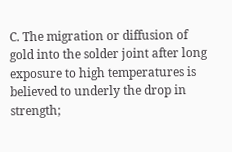C. The migration or diffusion of gold into the solder joint after long exposure to high temperatures is believed to underly the drop in strength;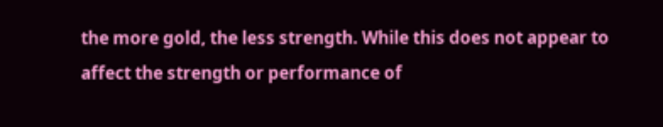the more gold, the less strength. While this does not appear to affect the strength or performance of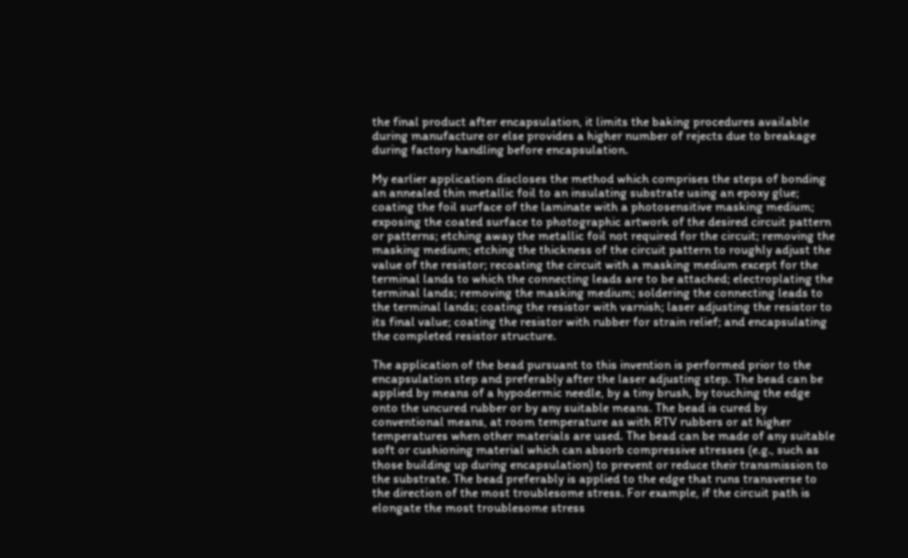the final product after encapsulation, it limits the baking procedures available during manufacture or else provides a higher number of rejects due to breakage during factory handling before encapsulation.

My earlier application discloses the method which comprises the steps of bonding an annealed thin metallic foil to an insulating substrate using an epoxy glue; coating the foil surface of the laminate with a photosensitive masking medium; exposing the coated surface to photographic artwork of the desired circuit pattern or patterns; etching away the metallic foil not required for the circuit; removing the masking medium; etching the thickness of the circuit pattern to roughly adjust the value of the resistor; recoating the circuit with a masking medium except for the terminal lands to which the connecting leads are to be attached; electroplating the terminal lands; removing the masking medium; soldering the connecting leads to the terminal lands; coating the resistor with varnish; laser adjusting the resistor to its final value; coating the resistor with rubber for strain relief; and encapsulating the completed resistor structure.

The application of the bead pursuant to this invention is performed prior to the encapsulation step and preferably after the laser adjusting step. The bead can be applied by means of a hypodermic needle, by a tiny brush, by touching the edge onto the uncured rubber or by any suitable means. The bead is cured by conventional means, at room temperature as with RTV rubbers or at higher temperatures when other materials are used. The bead can be made of any suitable soft or cushioning material which can absorb compressive stresses (e.g., such as those building up during encapsulation) to prevent or reduce their transmission to the substrate. The bead preferably is applied to the edge that runs transverse to the direction of the most troublesome stress. For example, if the circuit path is elongate the most troublesome stress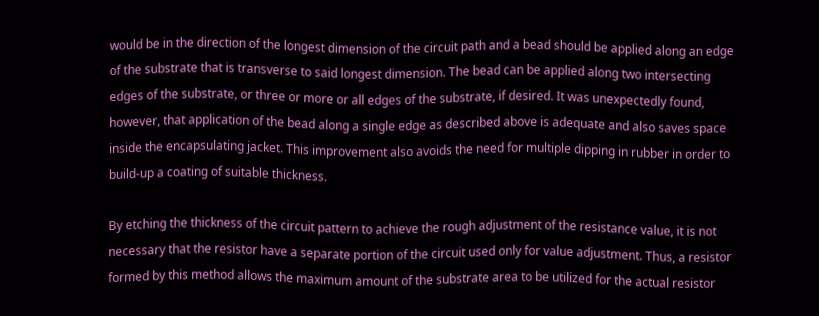would be in the direction of the longest dimension of the circuit path and a bead should be applied along an edge of the substrate that is transverse to said longest dimension. The bead can be applied along two intersecting edges of the substrate, or three or more or all edges of the substrate, if desired. It was unexpectedly found, however, that application of the bead along a single edge as described above is adequate and also saves space inside the encapsulating jacket. This improvement also avoids the need for multiple dipping in rubber in order to build-up a coating of suitable thickness.

By etching the thickness of the circuit pattern to achieve the rough adjustment of the resistance value, it is not necessary that the resistor have a separate portion of the circuit used only for value adjustment. Thus, a resistor formed by this method allows the maximum amount of the substrate area to be utilized for the actual resistor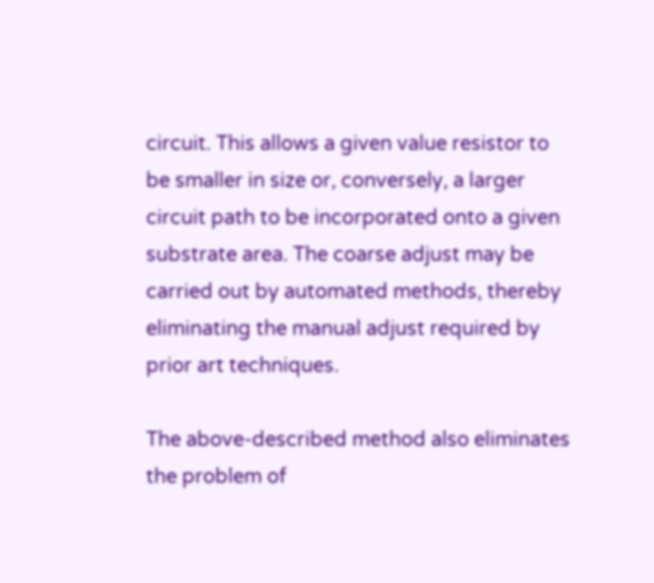circuit. This allows a given value resistor to be smaller in size or, conversely, a larger circuit path to be incorporated onto a given substrate area. The coarse adjust may be carried out by automated methods, thereby eliminating the manual adjust required by prior art techniques.

The above-described method also eliminates the problem of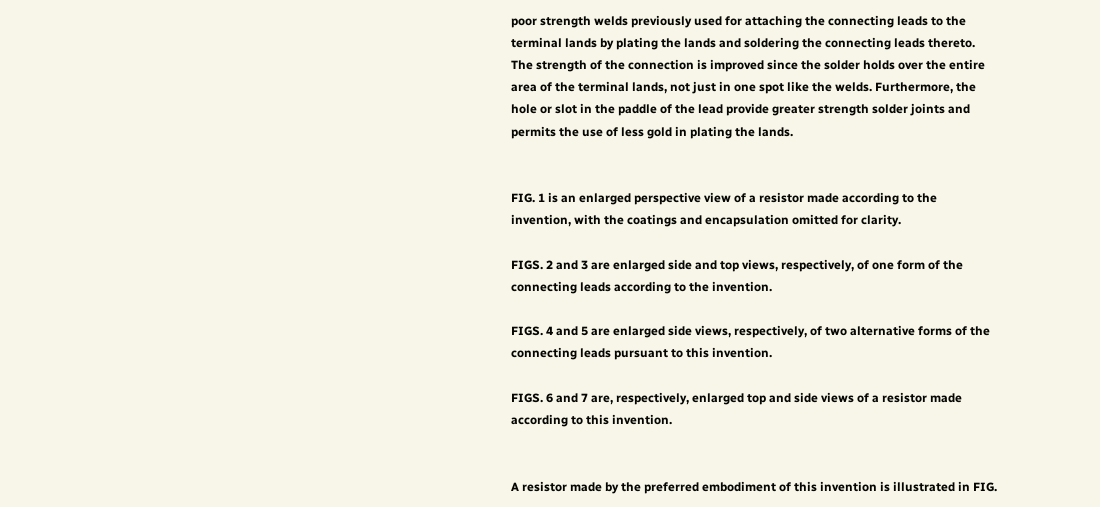poor strength welds previously used for attaching the connecting leads to the terminal lands by plating the lands and soldering the connecting leads thereto. The strength of the connection is improved since the solder holds over the entire area of the terminal lands, not just in one spot like the welds. Furthermore, the hole or slot in the paddle of the lead provide greater strength solder joints and permits the use of less gold in plating the lands.


FIG. 1 is an enlarged perspective view of a resistor made according to the invention, with the coatings and encapsulation omitted for clarity.

FIGS. 2 and 3 are enlarged side and top views, respectively, of one form of the connecting leads according to the invention.

FIGS. 4 and 5 are enlarged side views, respectively, of two alternative forms of the connecting leads pursuant to this invention.

FIGS. 6 and 7 are, respectively, enlarged top and side views of a resistor made according to this invention.


A resistor made by the preferred embodiment of this invention is illustrated in FIG.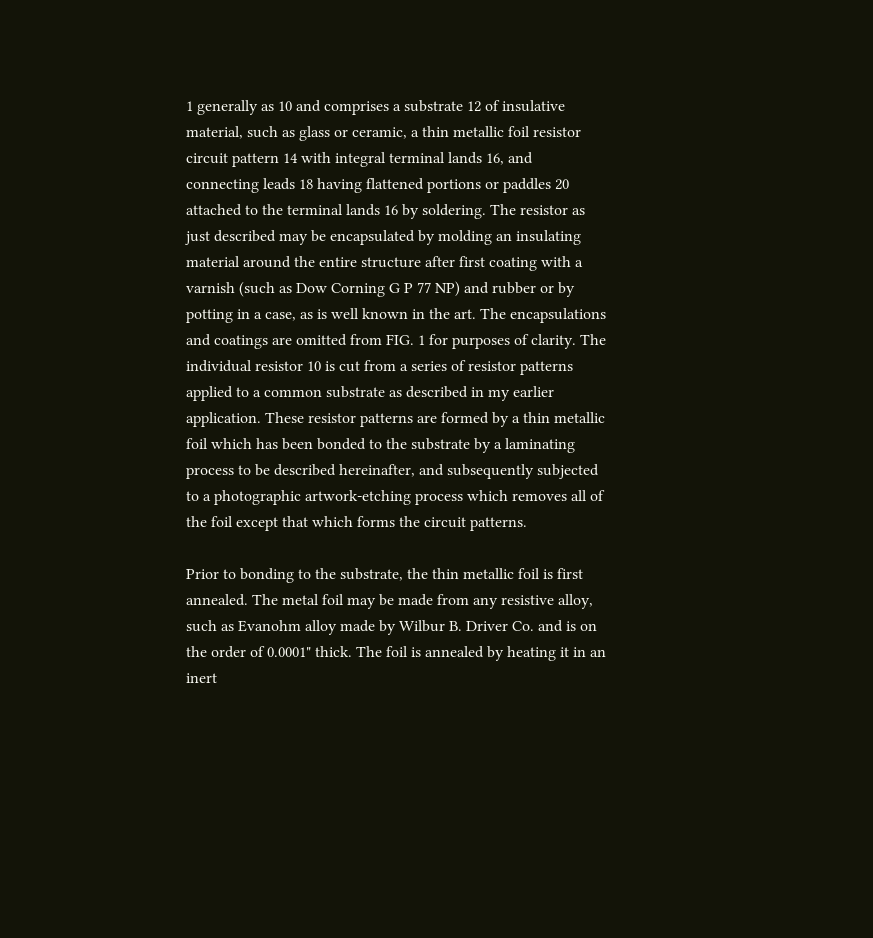1 generally as 10 and comprises a substrate 12 of insulative material, such as glass or ceramic, a thin metallic foil resistor circuit pattern 14 with integral terminal lands 16, and connecting leads 18 having flattened portions or paddles 20 attached to the terminal lands 16 by soldering. The resistor as just described may be encapsulated by molding an insulating material around the entire structure after first coating with a varnish (such as Dow Corning G P 77 NP) and rubber or by potting in a case, as is well known in the art. The encapsulations and coatings are omitted from FIG. 1 for purposes of clarity. The individual resistor 10 is cut from a series of resistor patterns applied to a common substrate as described in my earlier application. These resistor patterns are formed by a thin metallic foil which has been bonded to the substrate by a laminating process to be described hereinafter, and subsequently subjected to a photographic artwork-etching process which removes all of the foil except that which forms the circuit patterns.

Prior to bonding to the substrate, the thin metallic foil is first annealed. The metal foil may be made from any resistive alloy, such as Evanohm alloy made by Wilbur B. Driver Co. and is on the order of 0.0001" thick. The foil is annealed by heating it in an inert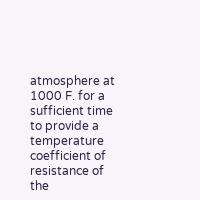atmosphere at 1000 F. for a sufficient time to provide a temperature coefficient of resistance of the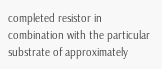completed resistor in combination with the particular substrate of approximately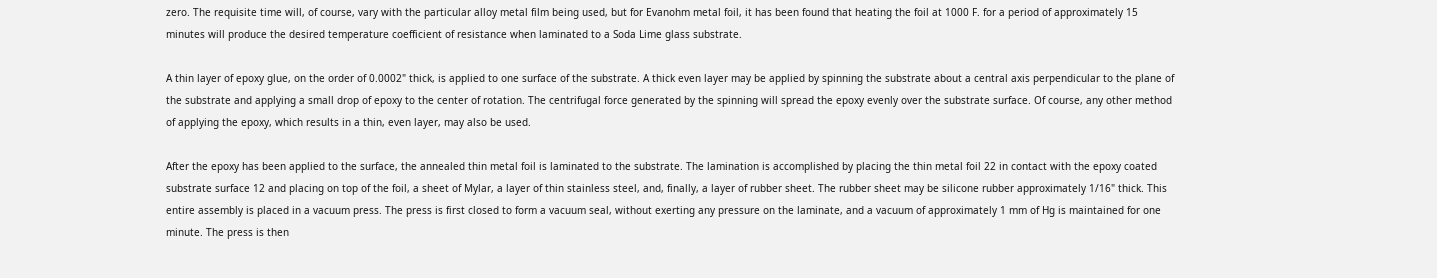zero. The requisite time will, of course, vary with the particular alloy metal film being used, but for Evanohm metal foil, it has been found that heating the foil at 1000 F. for a period of approximately 15 minutes will produce the desired temperature coefficient of resistance when laminated to a Soda Lime glass substrate.

A thin layer of epoxy glue, on the order of 0.0002" thick, is applied to one surface of the substrate. A thick even layer may be applied by spinning the substrate about a central axis perpendicular to the plane of the substrate and applying a small drop of epoxy to the center of rotation. The centrifugal force generated by the spinning will spread the epoxy evenly over the substrate surface. Of course, any other method of applying the epoxy, which results in a thin, even layer, may also be used.

After the epoxy has been applied to the surface, the annealed thin metal foil is laminated to the substrate. The lamination is accomplished by placing the thin metal foil 22 in contact with the epoxy coated substrate surface 12 and placing on top of the foil, a sheet of Mylar, a layer of thin stainless steel, and, finally, a layer of rubber sheet. The rubber sheet may be silicone rubber approximately 1/16" thick. This entire assembly is placed in a vacuum press. The press is first closed to form a vacuum seal, without exerting any pressure on the laminate, and a vacuum of approximately 1 mm of Hg is maintained for one minute. The press is then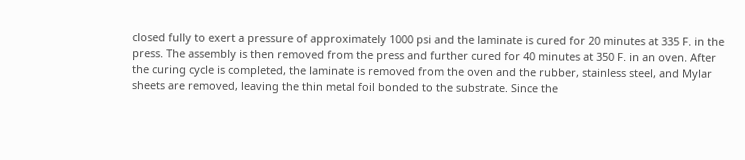closed fully to exert a pressure of approximately 1000 psi and the laminate is cured for 20 minutes at 335 F. in the press. The assembly is then removed from the press and further cured for 40 minutes at 350 F. in an oven. After the curing cycle is completed, the laminate is removed from the oven and the rubber, stainless steel, and Mylar sheets are removed, leaving the thin metal foil bonded to the substrate. Since the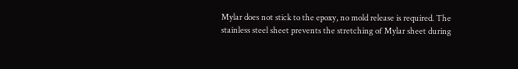Mylar does not stick to the epoxy, no mold release is required. The stainless steel sheet prevents the stretching of Mylar sheet during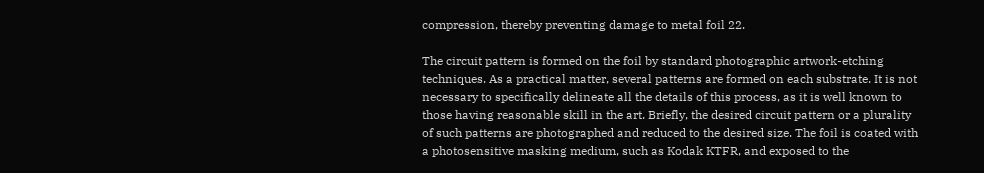compression, thereby preventing damage to metal foil 22.

The circuit pattern is formed on the foil by standard photographic artwork-etching techniques. As a practical matter, several patterns are formed on each substrate. It is not necessary to specifically delineate all the details of this process, as it is well known to those having reasonable skill in the art. Briefly, the desired circuit pattern or a plurality of such patterns are photographed and reduced to the desired size. The foil is coated with a photosensitive masking medium, such as Kodak KTFR, and exposed to the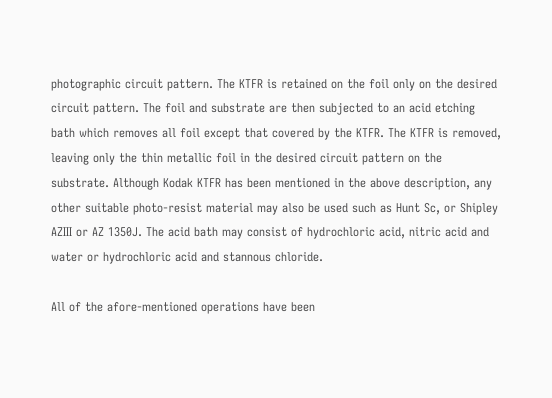photographic circuit pattern. The KTFR is retained on the foil only on the desired circuit pattern. The foil and substrate are then subjected to an acid etching bath which removes all foil except that covered by the KTFR. The KTFR is removed, leaving only the thin metallic foil in the desired circuit pattern on the substrate. Although Kodak KTFR has been mentioned in the above description, any other suitable photo-resist material may also be used such as Hunt Sc, or Shipley AZIII or AZ 1350J. The acid bath may consist of hydrochloric acid, nitric acid and water or hydrochloric acid and stannous chloride.

All of the afore-mentioned operations have been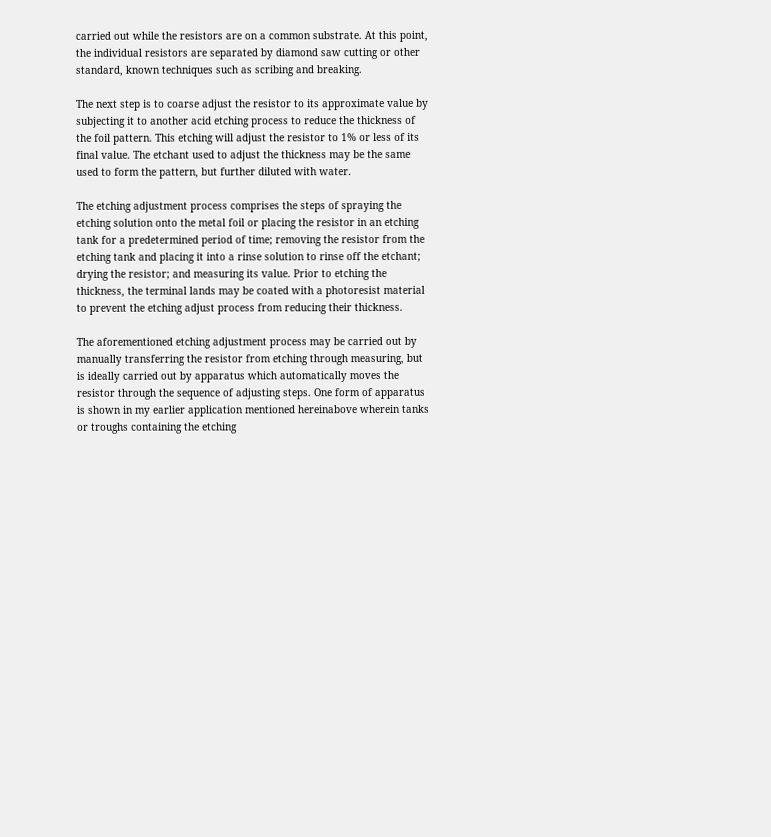carried out while the resistors are on a common substrate. At this point, the individual resistors are separated by diamond saw cutting or other standard, known techniques such as scribing and breaking.

The next step is to coarse adjust the resistor to its approximate value by subjecting it to another acid etching process to reduce the thickness of the foil pattern. This etching will adjust the resistor to 1% or less of its final value. The etchant used to adjust the thickness may be the same used to form the pattern, but further diluted with water.

The etching adjustment process comprises the steps of spraying the etching solution onto the metal foil or placing the resistor in an etching tank for a predetermined period of time; removing the resistor from the etching tank and placing it into a rinse solution to rinse off the etchant; drying the resistor; and measuring its value. Prior to etching the thickness, the terminal lands may be coated with a photoresist material to prevent the etching adjust process from reducing their thickness.

The aforementioned etching adjustment process may be carried out by manually transferring the resistor from etching through measuring, but is ideally carried out by apparatus which automatically moves the resistor through the sequence of adjusting steps. One form of apparatus is shown in my earlier application mentioned hereinabove wherein tanks or troughs containing the etching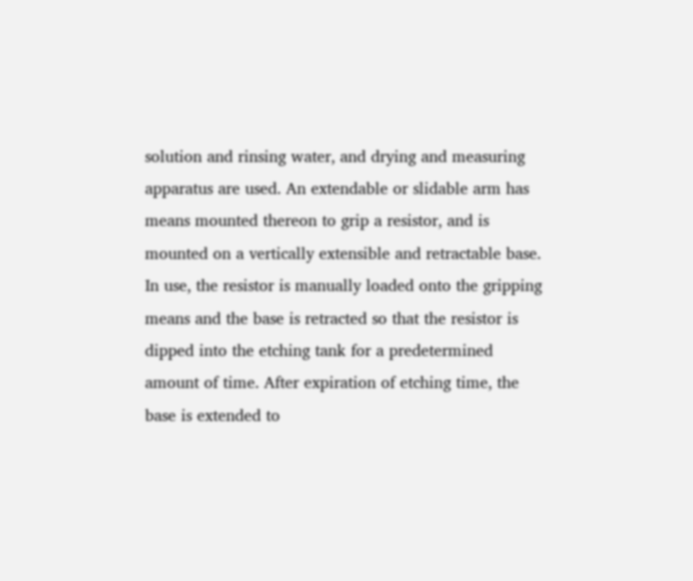solution and rinsing water, and drying and measuring apparatus are used. An extendable or slidable arm has means mounted thereon to grip a resistor, and is mounted on a vertically extensible and retractable base. In use, the resistor is manually loaded onto the gripping means and the base is retracted so that the resistor is dipped into the etching tank for a predetermined amount of time. After expiration of etching time, the base is extended to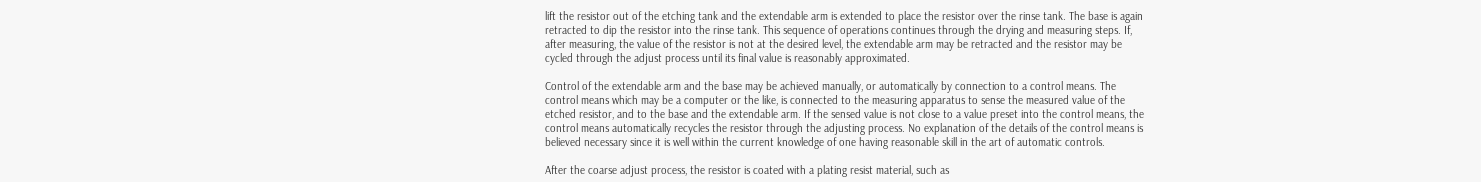lift the resistor out of the etching tank and the extendable arm is extended to place the resistor over the rinse tank. The base is again retracted to dip the resistor into the rinse tank. This sequence of operations continues through the drying and measuring steps. If, after measuring, the value of the resistor is not at the desired level, the extendable arm may be retracted and the resistor may be cycled through the adjust process until its final value is reasonably approximated.

Control of the extendable arm and the base may be achieved manually, or automatically by connection to a control means. The control means which may be a computer or the like, is connected to the measuring apparatus to sense the measured value of the etched resistor, and to the base and the extendable arm. If the sensed value is not close to a value preset into the control means, the control means automatically recycles the resistor through the adjusting process. No explanation of the details of the control means is believed necessary since it is well within the current knowledge of one having reasonable skill in the art of automatic controls.

After the coarse adjust process, the resistor is coated with a plating resist material, such as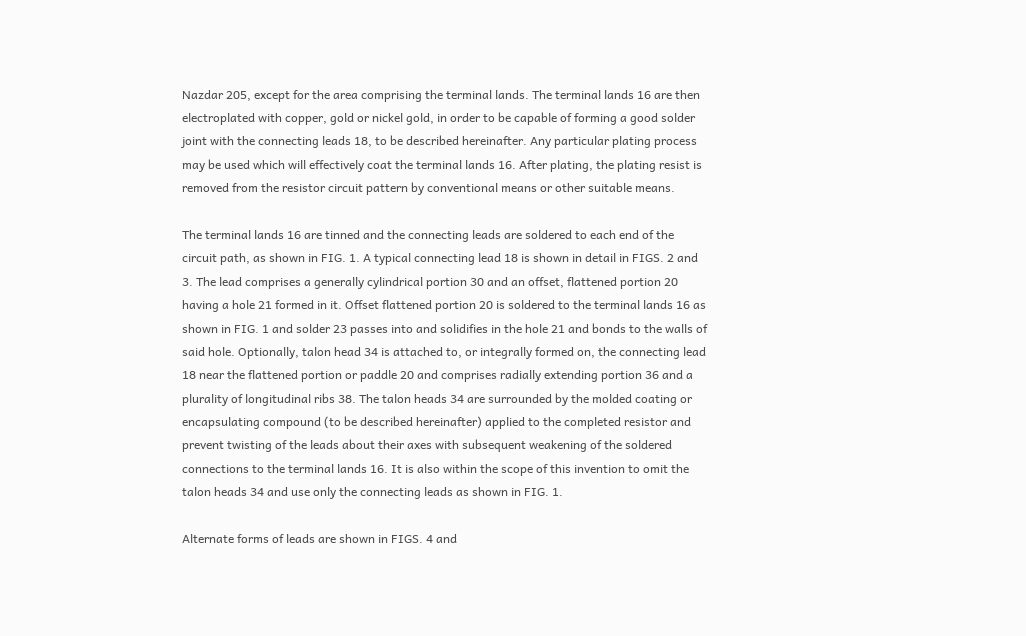Nazdar 205, except for the area comprising the terminal lands. The terminal lands 16 are then electroplated with copper, gold or nickel gold, in order to be capable of forming a good solder joint with the connecting leads 18, to be described hereinafter. Any particular plating process may be used which will effectively coat the terminal lands 16. After plating, the plating resist is removed from the resistor circuit pattern by conventional means or other suitable means.

The terminal lands 16 are tinned and the connecting leads are soldered to each end of the circuit path, as shown in FIG. 1. A typical connecting lead 18 is shown in detail in FIGS. 2 and 3. The lead comprises a generally cylindrical portion 30 and an offset, flattened portion 20 having a hole 21 formed in it. Offset flattened portion 20 is soldered to the terminal lands 16 as shown in FIG. 1 and solder 23 passes into and solidifies in the hole 21 and bonds to the walls of said hole. Optionally, talon head 34 is attached to, or integrally formed on, the connecting lead 18 near the flattened portion or paddle 20 and comprises radially extending portion 36 and a plurality of longitudinal ribs 38. The talon heads 34 are surrounded by the molded coating or encapsulating compound (to be described hereinafter) applied to the completed resistor and prevent twisting of the leads about their axes with subsequent weakening of the soldered connections to the terminal lands 16. It is also within the scope of this invention to omit the talon heads 34 and use only the connecting leads as shown in FIG. 1.

Alternate forms of leads are shown in FIGS. 4 and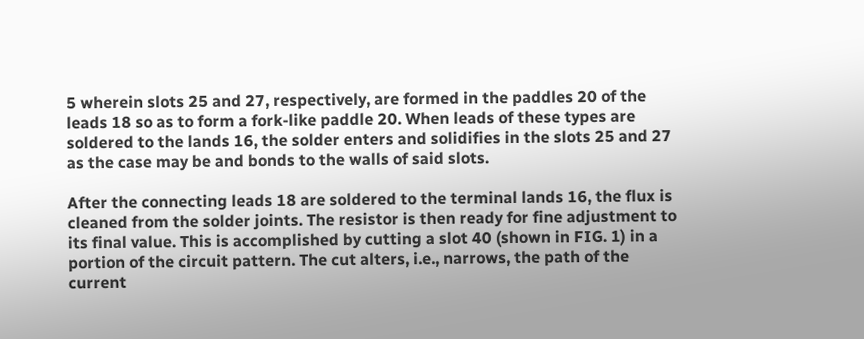5 wherein slots 25 and 27, respectively, are formed in the paddles 20 of the leads 18 so as to form a fork-like paddle 20. When leads of these types are soldered to the lands 16, the solder enters and solidifies in the slots 25 and 27 as the case may be and bonds to the walls of said slots.

After the connecting leads 18 are soldered to the terminal lands 16, the flux is cleaned from the solder joints. The resistor is then ready for fine adjustment to its final value. This is accomplished by cutting a slot 40 (shown in FIG. 1) in a portion of the circuit pattern. The cut alters, i.e., narrows, the path of the current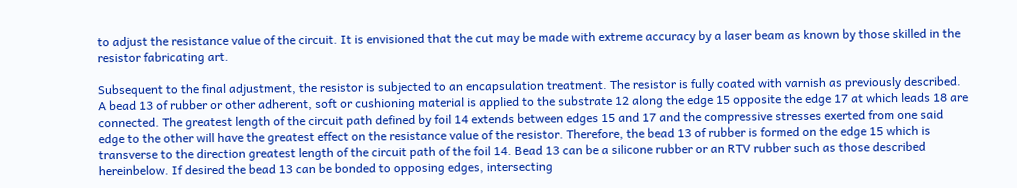to adjust the resistance value of the circuit. It is envisioned that the cut may be made with extreme accuracy by a laser beam as known by those skilled in the resistor fabricating art.

Subsequent to the final adjustment, the resistor is subjected to an encapsulation treatment. The resistor is fully coated with varnish as previously described. A bead 13 of rubber or other adherent, soft or cushioning material is applied to the substrate 12 along the edge 15 opposite the edge 17 at which leads 18 are connected. The greatest length of the circuit path defined by foil 14 extends between edges 15 and 17 and the compressive stresses exerted from one said edge to the other will have the greatest effect on the resistance value of the resistor. Therefore, the bead 13 of rubber is formed on the edge 15 which is transverse to the direction greatest length of the circuit path of the foil 14. Bead 13 can be a silicone rubber or an RTV rubber such as those described hereinbelow. If desired the bead 13 can be bonded to opposing edges, intersecting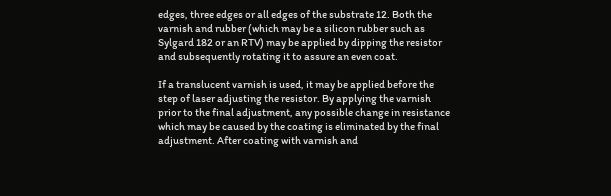edges, three edges or all edges of the substrate 12. Both the varnish and rubber (which may be a silicon rubber such as Sylgard 182 or an RTV) may be applied by dipping the resistor and subsequently rotating it to assure an even coat.

If a translucent varnish is used, it may be applied before the step of laser adjusting the resistor. By applying the varnish prior to the final adjustment, any possible change in resistance which may be caused by the coating is eliminated by the final adjustment. After coating with varnish and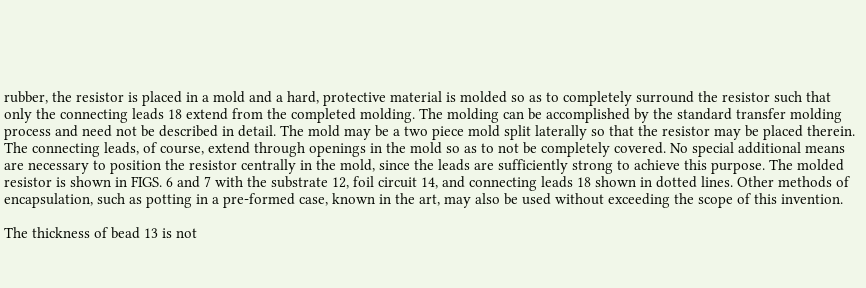rubber, the resistor is placed in a mold and a hard, protective material is molded so as to completely surround the resistor such that only the connecting leads 18 extend from the completed molding. The molding can be accomplished by the standard transfer molding process and need not be described in detail. The mold may be a two piece mold split laterally so that the resistor may be placed therein. The connecting leads, of course, extend through openings in the mold so as to not be completely covered. No special additional means are necessary to position the resistor centrally in the mold, since the leads are sufficiently strong to achieve this purpose. The molded resistor is shown in FIGS. 6 and 7 with the substrate 12, foil circuit 14, and connecting leads 18 shown in dotted lines. Other methods of encapsulation, such as potting in a pre-formed case, known in the art, may also be used without exceeding the scope of this invention.

The thickness of bead 13 is not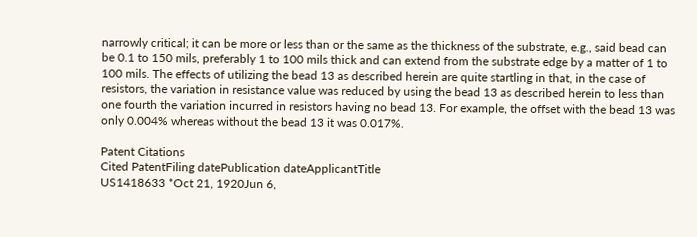narrowly critical; it can be more or less than or the same as the thickness of the substrate, e.g., said bead can be 0.1 to 150 mils, preferably 1 to 100 mils thick and can extend from the substrate edge by a matter of 1 to 100 mils. The effects of utilizing the bead 13 as described herein are quite startling in that, in the case of resistors, the variation in resistance value was reduced by using the bead 13 as described herein to less than one fourth the variation incurred in resistors having no bead 13. For example, the offset with the bead 13 was only 0.004% whereas without the bead 13 it was 0.017%.

Patent Citations
Cited PatentFiling datePublication dateApplicantTitle
US1418633 *Oct 21, 1920Jun 6,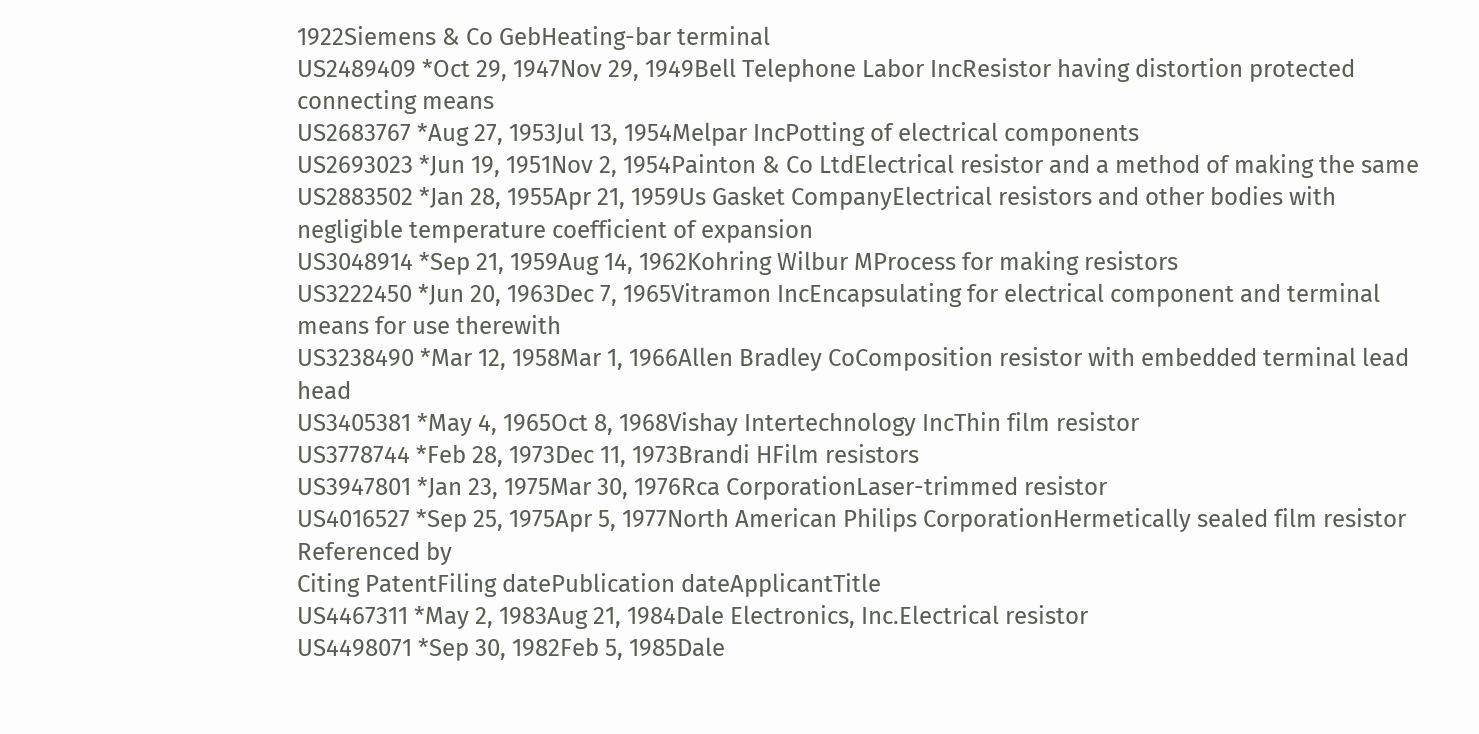1922Siemens & Co GebHeating-bar terminal
US2489409 *Oct 29, 1947Nov 29, 1949Bell Telephone Labor IncResistor having distortion protected connecting means
US2683767 *Aug 27, 1953Jul 13, 1954Melpar IncPotting of electrical components
US2693023 *Jun 19, 1951Nov 2, 1954Painton & Co LtdElectrical resistor and a method of making the same
US2883502 *Jan 28, 1955Apr 21, 1959Us Gasket CompanyElectrical resistors and other bodies with negligible temperature coefficient of expansion
US3048914 *Sep 21, 1959Aug 14, 1962Kohring Wilbur MProcess for making resistors
US3222450 *Jun 20, 1963Dec 7, 1965Vitramon IncEncapsulating for electrical component and terminal means for use therewith
US3238490 *Mar 12, 1958Mar 1, 1966Allen Bradley CoComposition resistor with embedded terminal lead head
US3405381 *May 4, 1965Oct 8, 1968Vishay Intertechnology IncThin film resistor
US3778744 *Feb 28, 1973Dec 11, 1973Brandi HFilm resistors
US3947801 *Jan 23, 1975Mar 30, 1976Rca CorporationLaser-trimmed resistor
US4016527 *Sep 25, 1975Apr 5, 1977North American Philips CorporationHermetically sealed film resistor
Referenced by
Citing PatentFiling datePublication dateApplicantTitle
US4467311 *May 2, 1983Aug 21, 1984Dale Electronics, Inc.Electrical resistor
US4498071 *Sep 30, 1982Feb 5, 1985Dale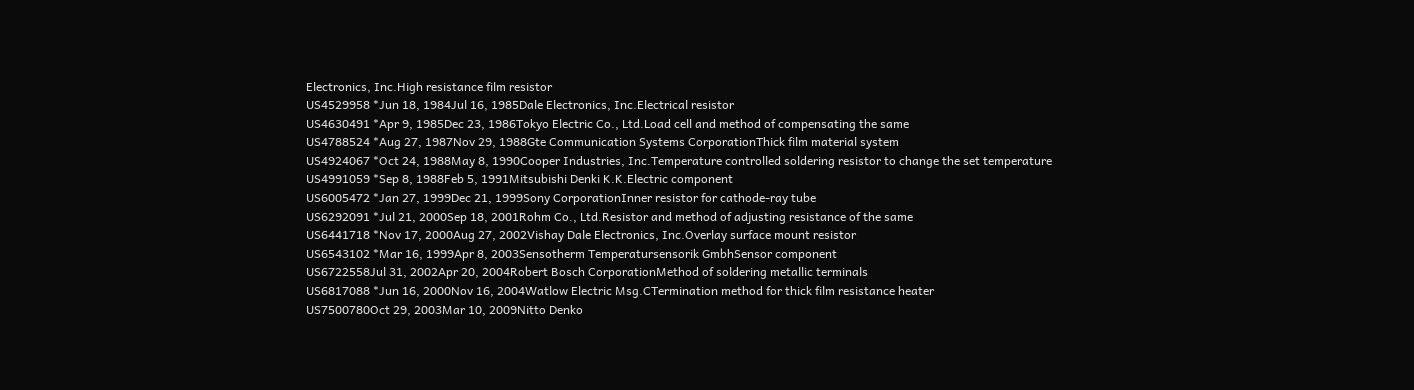Electronics, Inc.High resistance film resistor
US4529958 *Jun 18, 1984Jul 16, 1985Dale Electronics, Inc.Electrical resistor
US4630491 *Apr 9, 1985Dec 23, 1986Tokyo Electric Co., Ltd.Load cell and method of compensating the same
US4788524 *Aug 27, 1987Nov 29, 1988Gte Communication Systems CorporationThick film material system
US4924067 *Oct 24, 1988May 8, 1990Cooper Industries, Inc.Temperature controlled soldering resistor to change the set temperature
US4991059 *Sep 8, 1988Feb 5, 1991Mitsubishi Denki K.K.Electric component
US6005472 *Jan 27, 1999Dec 21, 1999Sony CorporationInner resistor for cathode-ray tube
US6292091 *Jul 21, 2000Sep 18, 2001Rohm Co., Ltd.Resistor and method of adjusting resistance of the same
US6441718 *Nov 17, 2000Aug 27, 2002Vishay Dale Electronics, Inc.Overlay surface mount resistor
US6543102 *Mar 16, 1999Apr 8, 2003Sensotherm Temperatursensorik GmbhSensor component
US6722558Jul 31, 2002Apr 20, 2004Robert Bosch CorporationMethod of soldering metallic terminals
US6817088 *Jun 16, 2000Nov 16, 2004Watlow Electric Msg.CTermination method for thick film resistance heater
US7500780Oct 29, 2003Mar 10, 2009Nitto Denko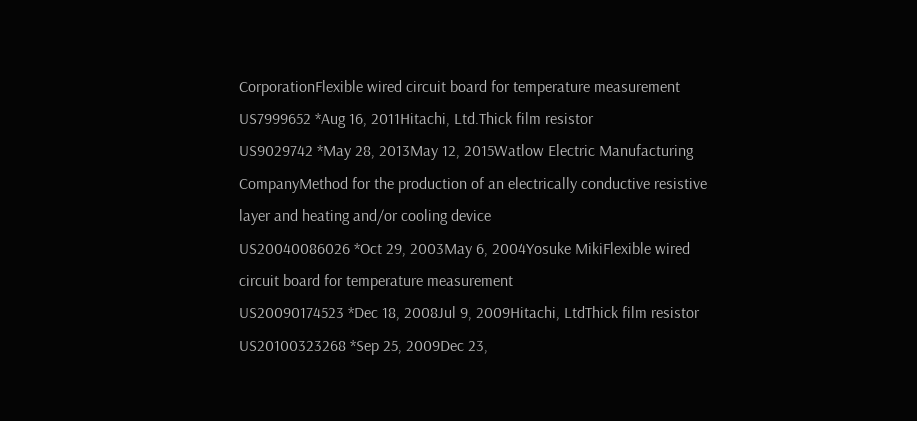CorporationFlexible wired circuit board for temperature measurement
US7999652 *Aug 16, 2011Hitachi, Ltd.Thick film resistor
US9029742 *May 28, 2013May 12, 2015Watlow Electric Manufacturing CompanyMethod for the production of an electrically conductive resistive layer and heating and/or cooling device
US20040086026 *Oct 29, 2003May 6, 2004Yosuke MikiFlexible wired circuit board for temperature measurement
US20090174523 *Dec 18, 2008Jul 9, 2009Hitachi, LtdThick film resistor
US20100323268 *Sep 25, 2009Dec 23,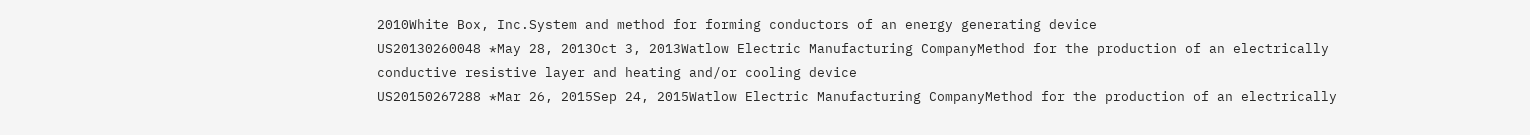2010White Box, Inc.System and method for forming conductors of an energy generating device
US20130260048 *May 28, 2013Oct 3, 2013Watlow Electric Manufacturing CompanyMethod for the production of an electrically conductive resistive layer and heating and/or cooling device
US20150267288 *Mar 26, 2015Sep 24, 2015Watlow Electric Manufacturing CompanyMethod for the production of an electrically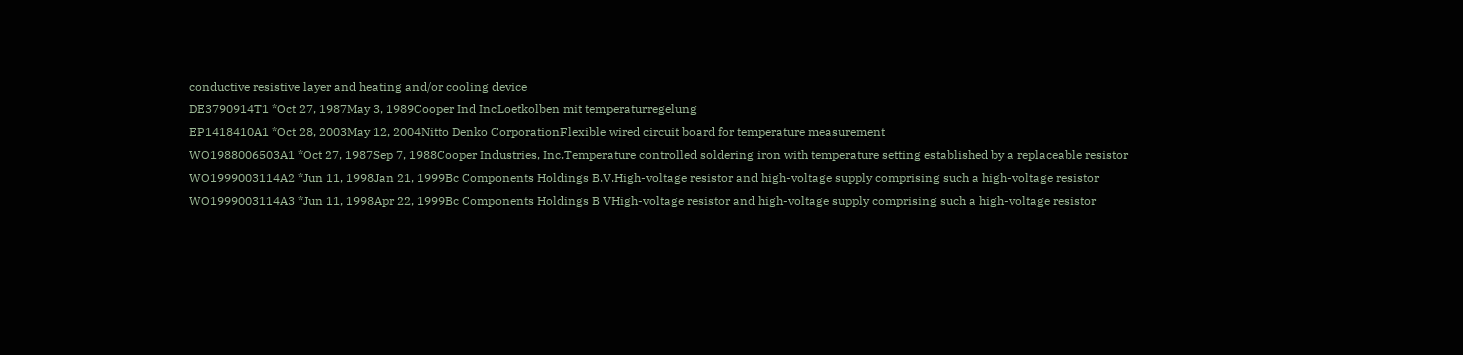conductive resistive layer and heating and/or cooling device
DE3790914T1 *Oct 27, 1987May 3, 1989Cooper Ind IncLoetkolben mit temperaturregelung
EP1418410A1 *Oct 28, 2003May 12, 2004Nitto Denko CorporationFlexible wired circuit board for temperature measurement
WO1988006503A1 *Oct 27, 1987Sep 7, 1988Cooper Industries, Inc.Temperature controlled soldering iron with temperature setting established by a replaceable resistor
WO1999003114A2 *Jun 11, 1998Jan 21, 1999Bc Components Holdings B.V.High-voltage resistor and high-voltage supply comprising such a high-voltage resistor
WO1999003114A3 *Jun 11, 1998Apr 22, 1999Bc Components Holdings B VHigh-voltage resistor and high-voltage supply comprising such a high-voltage resistor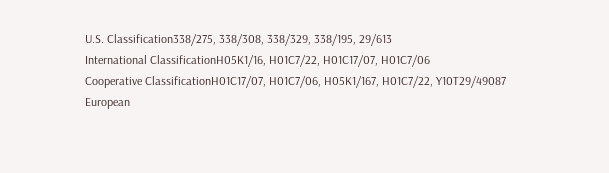U.S. Classification338/275, 338/308, 338/329, 338/195, 29/613
International ClassificationH05K1/16, H01C7/22, H01C17/07, H01C7/06
Cooperative ClassificationH01C17/07, H01C7/06, H05K1/167, H01C7/22, Y10T29/49087
European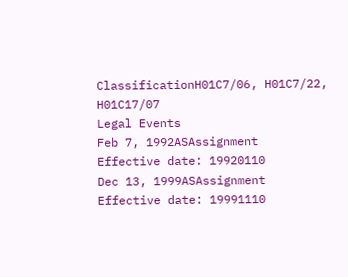ClassificationH01C7/06, H01C7/22, H01C17/07
Legal Events
Feb 7, 1992ASAssignment
Effective date: 19920110
Dec 13, 1999ASAssignment
Effective date: 19991110